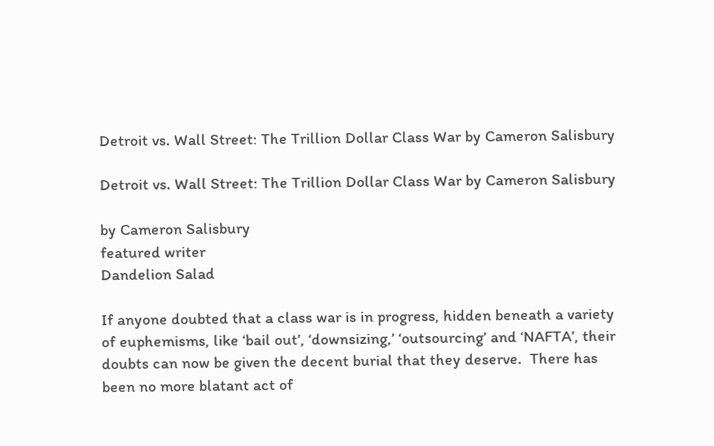Detroit vs. Wall Street: The Trillion Dollar Class War by Cameron Salisbury

Detroit vs. Wall Street: The Trillion Dollar Class War by Cameron Salisbury

by Cameron Salisbury
featured writer
Dandelion Salad

If anyone doubted that a class war is in progress, hidden beneath a variety of euphemisms, like ‘bail out’, ‘downsizing,’ ‘outsourcing’ and ‘NAFTA’, their doubts can now be given the decent burial that they deserve.  There has been no more blatant act of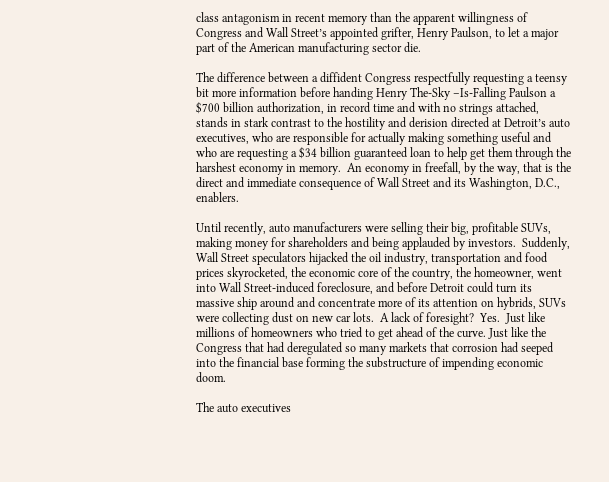class antagonism in recent memory than the apparent willingness of Congress and Wall Street’s appointed grifter, Henry Paulson, to let a major part of the American manufacturing sector die.

The difference between a diffident Congress respectfully requesting a teensy bit more information before handing Henry The-Sky –Is-Falling Paulson a $700 billion authorization, in record time and with no strings attached, stands in stark contrast to the hostility and derision directed at Detroit’s auto executives, who are responsible for actually making something useful and who are requesting a $34 billion guaranteed loan to help get them through the harshest economy in memory.  An economy in freefall, by the way, that is the direct and immediate consequence of Wall Street and its Washington, D.C., enablers.

Until recently, auto manufacturers were selling their big, profitable SUVs, making money for shareholders and being applauded by investors.  Suddenly, Wall Street speculators hijacked the oil industry, transportation and food prices skyrocketed, the economic core of the country, the homeowner, went into Wall Street-induced foreclosure, and before Detroit could turn its massive ship around and concentrate more of its attention on hybrids, SUVs were collecting dust on new car lots.  A lack of foresight?  Yes.  Just like millions of homeowners who tried to get ahead of the curve. Just like the Congress that had deregulated so many markets that corrosion had seeped into the financial base forming the substructure of impending economic doom.

The auto executives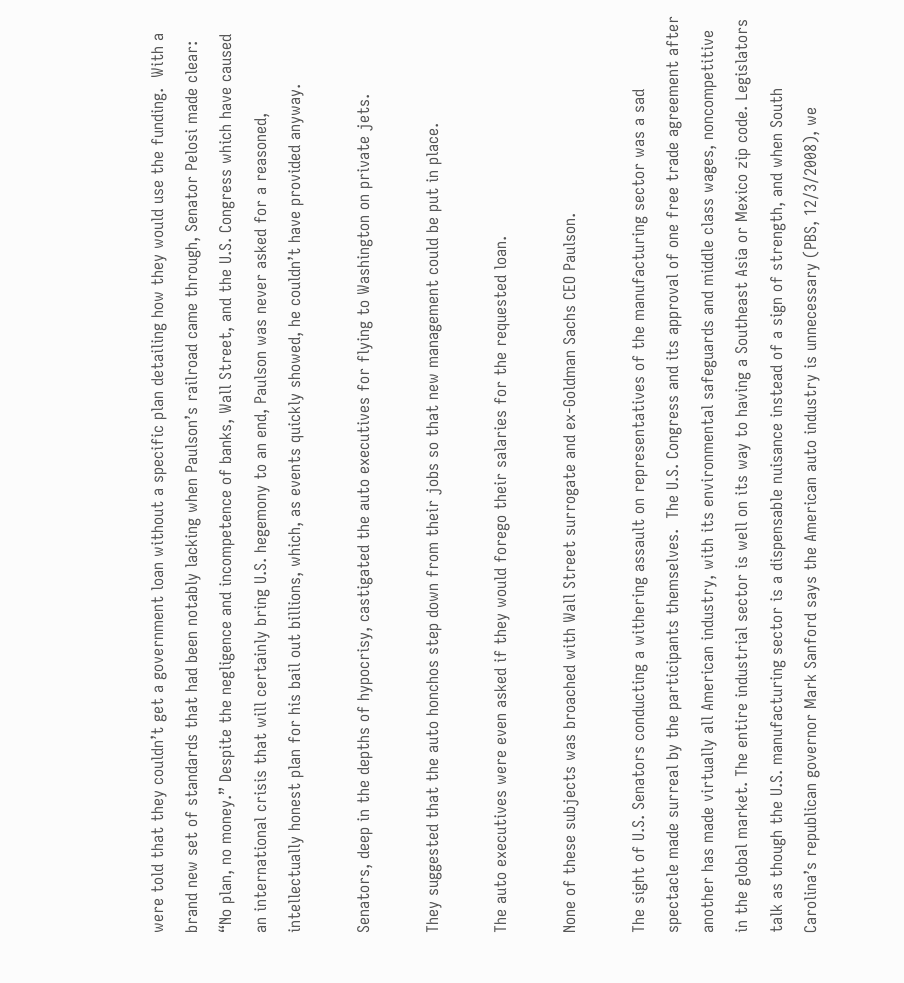were told that they couldn’t get a government loan without a specific plan detailing how they would use the funding.  With a brand new set of standards that had been notably lacking when Paulson’s railroad came through, Senator Pelosi made clear: “No plan, no money.” Despite the negligence and incompetence of banks, Wall Street, and the U.S. Congress which have caused an international crisis that will certainly bring U.S. hegemony to an end, Paulson was never asked for a reasoned, intellectually honest plan for his bail out billions, which, as events quickly showed, he couldn’t have provided anyway.

Senators, deep in the depths of hypocrisy, castigated the auto executives for flying to Washington on private jets.

They suggested that the auto honchos step down from their jobs so that new management could be put in place.

The auto executives were even asked if they would forego their salaries for the requested loan.

None of these subjects was broached with Wall Street surrogate and ex-Goldman Sachs CEO Paulson.

The sight of U.S. Senators conducting a withering assault on representatives of the manufacturing sector was a sad spectacle made surreal by the participants themselves.  The U.S. Congress and its approval of one free trade agreement after another has made virtually all American industry, with its environmental safeguards and middle class wages, noncompetitive in the global market. The entire industrial sector is well on its way to having a Southeast Asia or Mexico zip code. Legislators talk as though the U.S. manufacturing sector is a dispensable nuisance instead of a sign of strength, and when South Carolina’s republican governor Mark Sanford says the American auto industry is unnecessary (PBS, 12/3/2008), we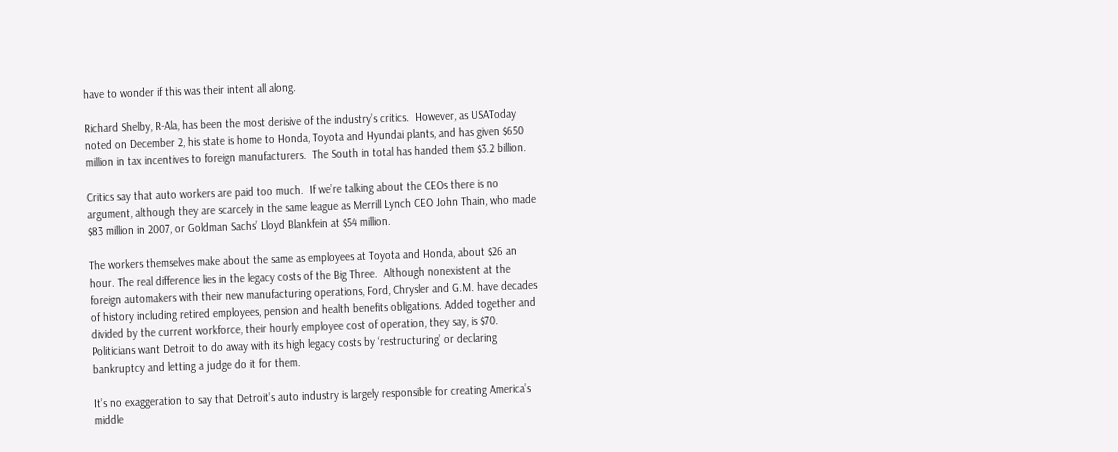have to wonder if this was their intent all along.

Richard Shelby, R-Ala, has been the most derisive of the industry’s critics.  However, as USAToday noted on December 2, his state is home to Honda, Toyota and Hyundai plants, and has given $650 million in tax incentives to foreign manufacturers.  The South in total has handed them $3.2 billion.

Critics say that auto workers are paid too much.  If we’re talking about the CEOs there is no argument, although they are scarcely in the same league as Merrill Lynch CEO John Thain, who made $83 million in 2007, or Goldman Sachs’ Lloyd Blankfein at $54 million.

The workers themselves make about the same as employees at Toyota and Honda, about $26 an hour. The real difference lies in the legacy costs of the Big Three.  Although nonexistent at the foreign automakers with their new manufacturing operations, Ford, Chrysler and G.M. have decades of history including retired employees, pension and health benefits obligations. Added together and divided by the current workforce, their hourly employee cost of operation, they say, is $70.  Politicians want Detroit to do away with its high legacy costs by ‘restructuring’ or declaring bankruptcy and letting a judge do it for them.

It’s no exaggeration to say that Detroit’s auto industry is largely responsible for creating America’s middle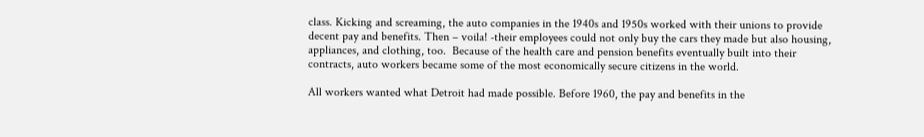class. Kicking and screaming, the auto companies in the 1940s and 1950s worked with their unions to provide decent pay and benefits. Then – voila! -their employees could not only buy the cars they made but also housing, appliances, and clothing, too.  Because of the health care and pension benefits eventually built into their contracts, auto workers became some of the most economically secure citizens in the world.

All workers wanted what Detroit had made possible. Before 1960, the pay and benefits in the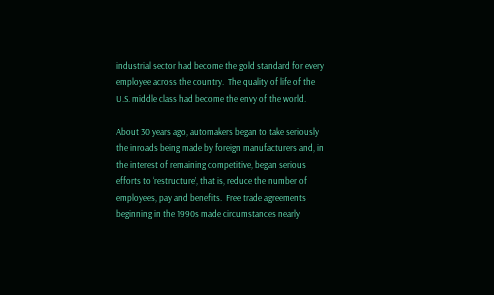industrial sector had become the gold standard for every employee across the country.  The quality of life of the U.S. middle class had become the envy of the world.

About 30 years ago, automakers began to take seriously the inroads being made by foreign manufacturers and, in the interest of remaining competitive, began serious efforts to ‘restructure’, that is, reduce the number of employees, pay and benefits.  Free trade agreements beginning in the 1990s made circumstances nearly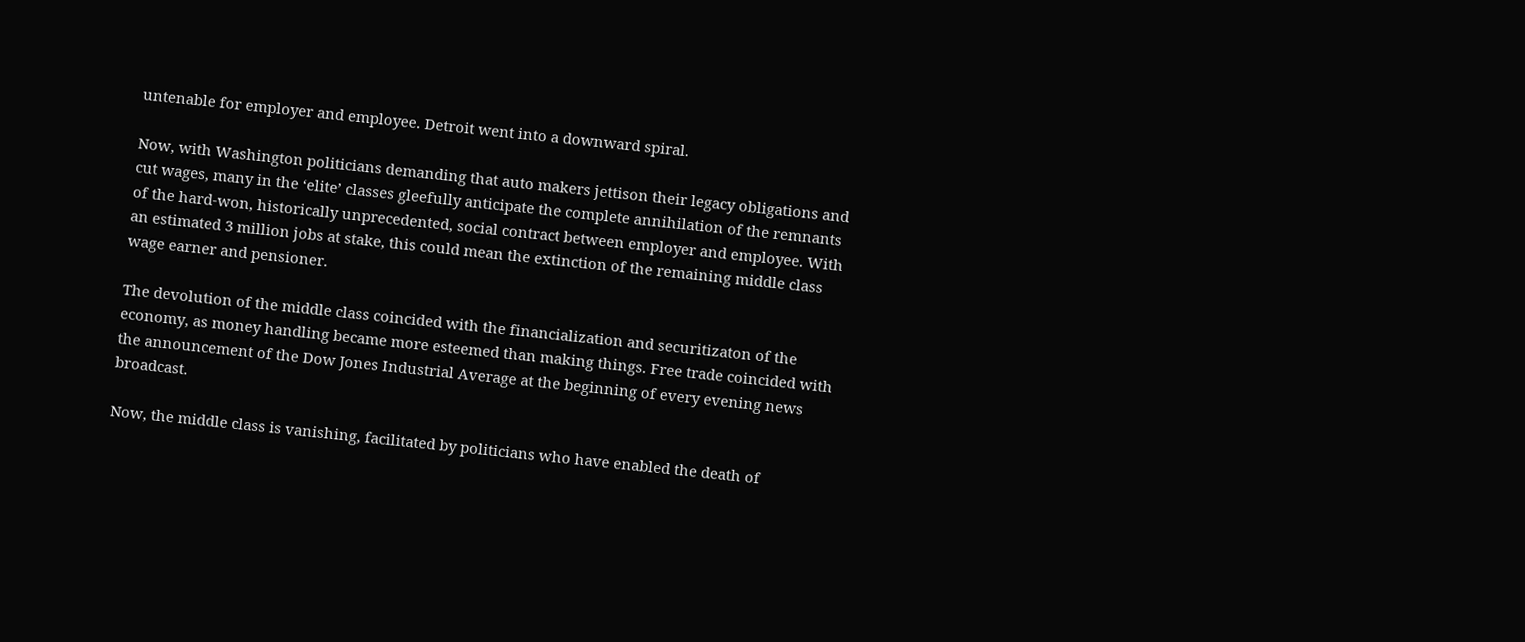untenable for employer and employee. Detroit went into a downward spiral.

Now, with Washington politicians demanding that auto makers jettison their legacy obligations and cut wages, many in the ‘elite’ classes gleefully anticipate the complete annihilation of the remnants of the hard-won, historically unprecedented, social contract between employer and employee. With an estimated 3 million jobs at stake, this could mean the extinction of the remaining middle class wage earner and pensioner.

The devolution of the middle class coincided with the financialization and securitizaton of the economy, as money handling became more esteemed than making things. Free trade coincided with the announcement of the Dow Jones Industrial Average at the beginning of every evening news broadcast.

Now, the middle class is vanishing, facilitated by politicians who have enabled the death of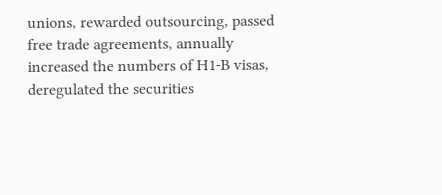unions, rewarded outsourcing, passed free trade agreements, annually increased the numbers of H1-B visas, deregulated the securities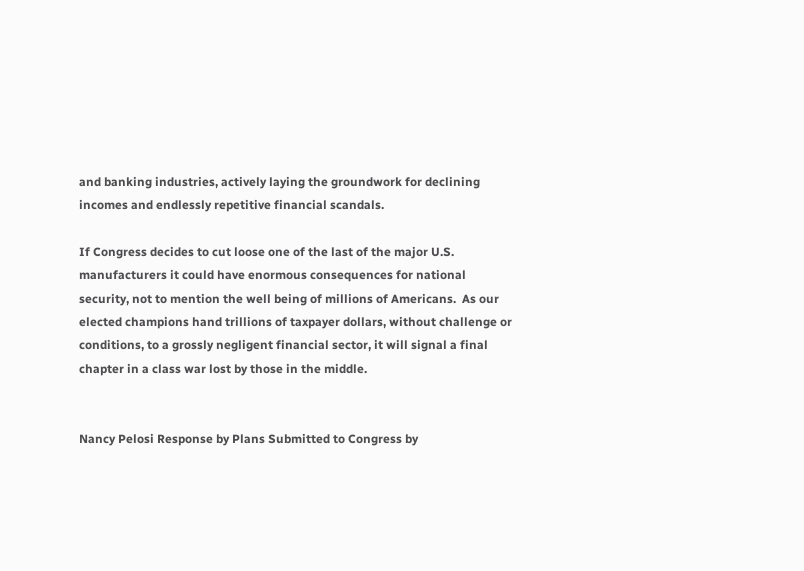and banking industries, actively laying the groundwork for declining incomes and endlessly repetitive financial scandals.

If Congress decides to cut loose one of the last of the major U.S. manufacturers it could have enormous consequences for national security, not to mention the well being of millions of Americans.  As our elected champions hand trillions of taxpayer dollars, without challenge or conditions, to a grossly negligent financial sector, it will signal a final chapter in a class war lost by those in the middle.


Nancy Pelosi Response by Plans Submitted to Congress by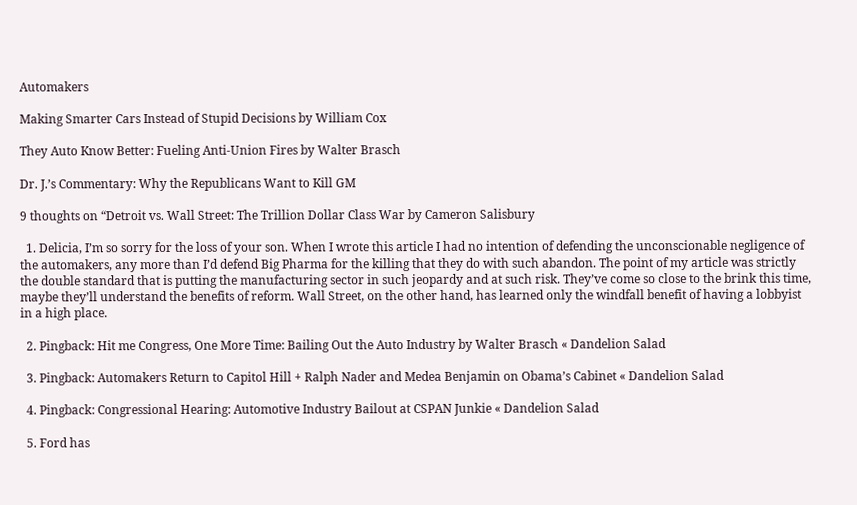Automakers

Making Smarter Cars Instead of Stupid Decisions by William Cox

They Auto Know Better: Fueling Anti-Union Fires by Walter Brasch

Dr. J.’s Commentary: Why the Republicans Want to Kill GM

9 thoughts on “Detroit vs. Wall Street: The Trillion Dollar Class War by Cameron Salisbury

  1. Delicia, I’m so sorry for the loss of your son. When I wrote this article I had no intention of defending the unconscionable negligence of the automakers, any more than I’d defend Big Pharma for the killing that they do with such abandon. The point of my article was strictly the double standard that is putting the manufacturing sector in such jeopardy and at such risk. They’ve come so close to the brink this time, maybe they’ll understand the benefits of reform. Wall Street, on the other hand, has learned only the windfall benefit of having a lobbyist in a high place.

  2. Pingback: Hit me Congress, One More Time: Bailing Out the Auto Industry by Walter Brasch « Dandelion Salad

  3. Pingback: Automakers Return to Capitol Hill + Ralph Nader and Medea Benjamin on Obama’s Cabinet « Dandelion Salad

  4. Pingback: Congressional Hearing: Automotive Industry Bailout at CSPAN Junkie « Dandelion Salad

  5. Ford has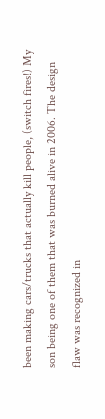been making cars/trucks that actually kill people, (switch fires!) My son being one of them that was burned alive in 2006. The design flaw was recognized in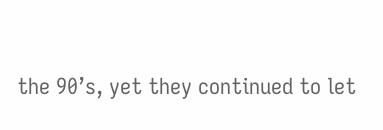the 90’s, yet they continued to let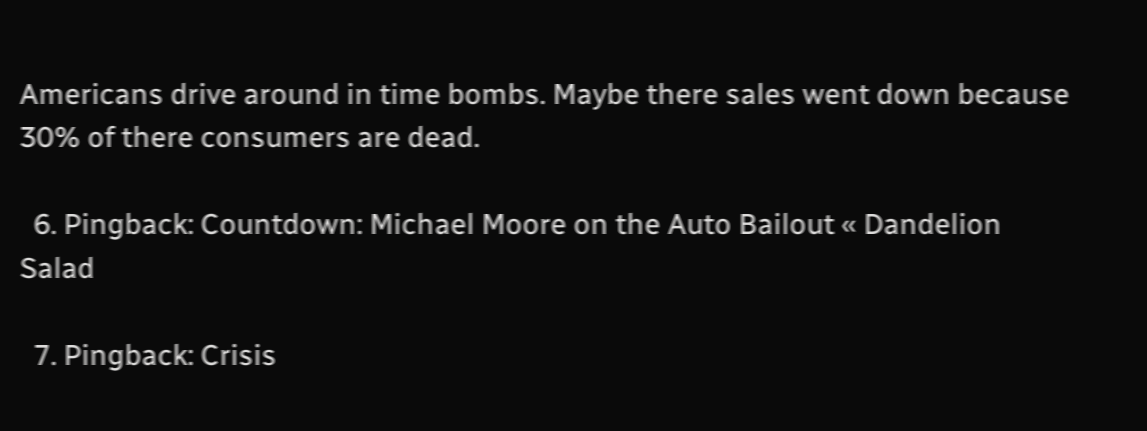Americans drive around in time bombs. Maybe there sales went down because 30% of there consumers are dead.

  6. Pingback: Countdown: Michael Moore on the Auto Bailout « Dandelion Salad

  7. Pingback: Crisis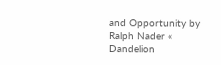and Opportunity by Ralph Nader « Dandelion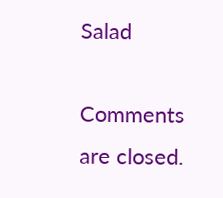Salad

Comments are closed.